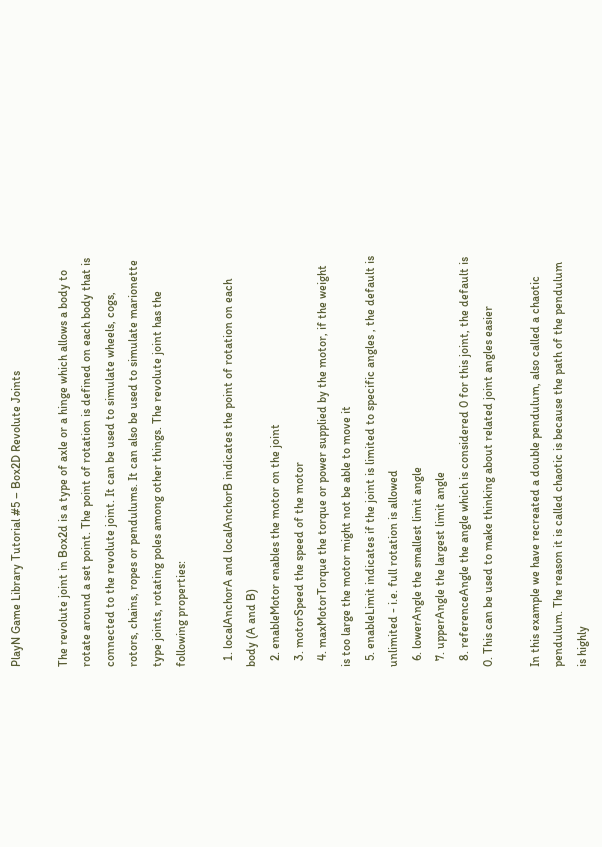PlayN Game Library Tutorial #5 – Box2D Revolute Joints

The revolute joint in Box2d is a type of axle or a hinge which allows a body to rotate around a set point. The point of rotation is defined on each body that is connected to the revolute joint. It can be used to simulate wheels, cogs, rotors, chains, ropes or pendulums. It can also be used to simulate marionette type joints, rotating poles among other things. The revolute joint has the following properties:

  1. localAnchorA and localAnchorB indicates the point of rotation on each body (A and B)
  2. enableMotor enables the motor on the joint
  3. motorSpeed the speed of the motor
  4. maxMotorTorque the torque or power supplied by the motor, if the weight is too large the motor might not be able to move it
  5. enableLimit indicates if the joint is limited to specific angles , the default is unlimited - i.e. full rotation is allowed
  6. lowerAngle the smallest limit angle
  7. upperAngle the largest limit angle
  8. referenceAngle the angle which is considered 0 for this joint, the default is 0. This can be used to make thinking about related joint angles easier

In this example we have recreated a double pendulum, also called a chaotic pendulum. The reason it is called chaotic is because the path of the pendulum is highly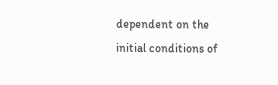dependent on the initial conditions of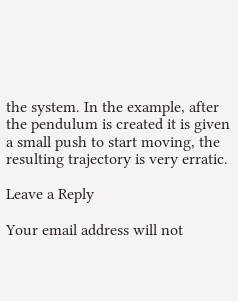the system. In the example, after the pendulum is created it is given a small push to start moving, the resulting trajectory is very erratic.

Leave a Reply

Your email address will not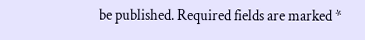be published. Required fields are marked *